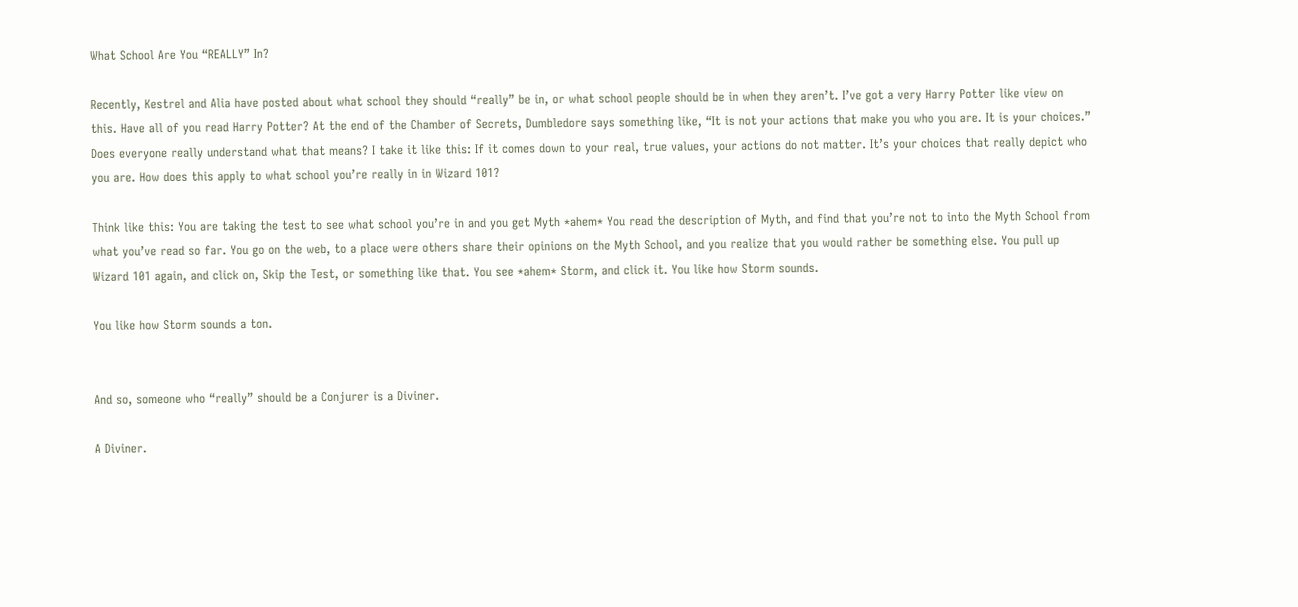What School Are You “REALLY” In?

Recently, Kestrel and Alia have posted about what school they should “really” be in, or what school people should be in when they aren’t. I’ve got a very Harry Potter like view on this. Have all of you read Harry Potter? At the end of the Chamber of Secrets, Dumbledore says something like, “It is not your actions that make you who you are. It is your choices.” Does everyone really understand what that means? I take it like this: If it comes down to your real, true values, your actions do not matter. It’s your choices that really depict who you are. How does this apply to what school you’re really in in Wizard 101?

Think like this: You are taking the test to see what school you’re in and you get Myth *ahem* You read the description of Myth, and find that you’re not to into the Myth School from what you’ve read so far. You go on the web, to a place were others share their opinions on the Myth School, and you realize that you would rather be something else. You pull up Wizard 101 again, and click on, Skip the Test, or something like that. You see *ahem* Storm, and click it. You like how Storm sounds.

You like how Storm sounds a ton.


And so, someone who “really” should be a Conjurer is a Diviner.

A Diviner.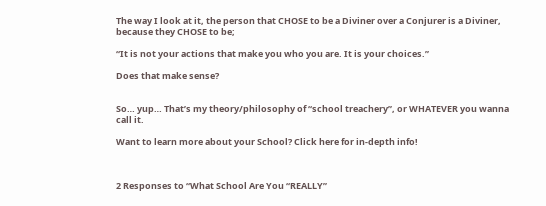The way I look at it, the person that CHOSE to be a Diviner over a Conjurer is a Diviner, because they CHOSE to be;

“It is not your actions that make you who you are. It is your choices.”

Does that make sense?


So… yup… That’s my theory/philosophy of “school treachery”, or WHATEVER you wanna call it.

Want to learn more about your School? Click here for in-depth info!



2 Responses to “What School Are You “REALLY”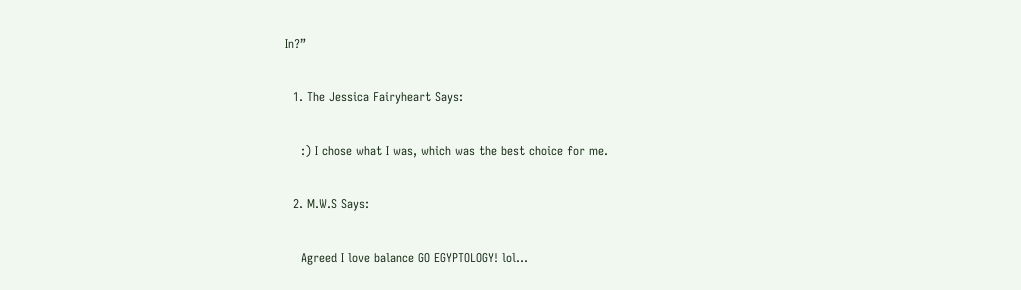In?”

  1. The Jessica Fairyheart Says:

    :) I chose what I was, which was the best choice for me.

  2. M.W.S Says:

    Agreed I love balance GO EGYPTOLOGY! lol…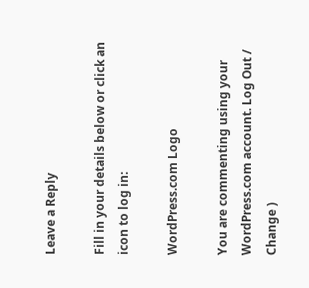Leave a Reply

Fill in your details below or click an icon to log in:

WordPress.com Logo

You are commenting using your WordPress.com account. Log Out /  Change )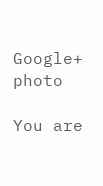Google+ photo

You are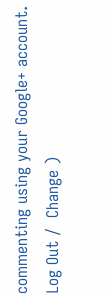commenting using your Google+ account. Log Out /  Change )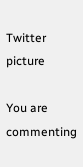Twitter picture

You are commenting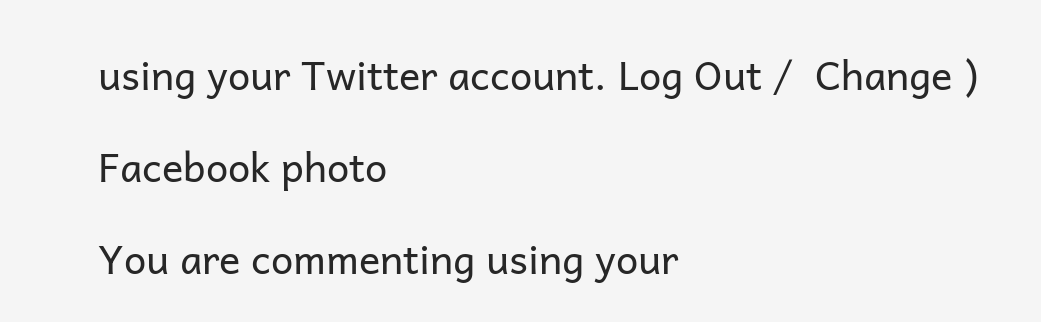using your Twitter account. Log Out /  Change )

Facebook photo

You are commenting using your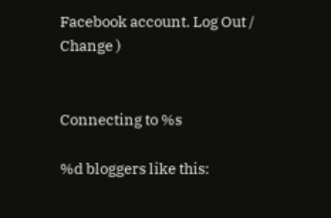Facebook account. Log Out /  Change )


Connecting to %s

%d bloggers like this: